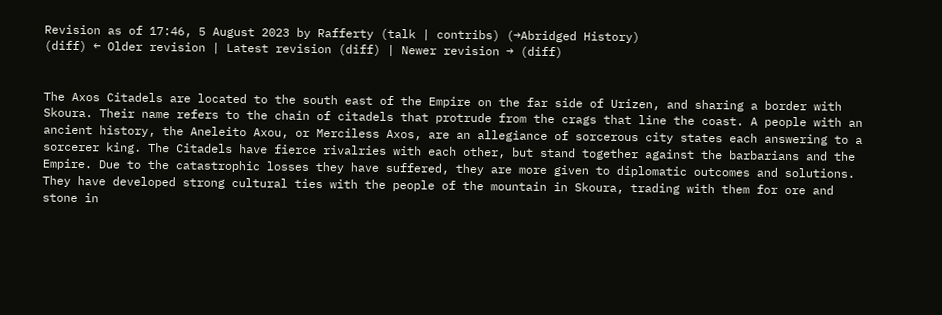Revision as of 17:46, 5 August 2023 by Rafferty (talk | contribs) (→Abridged History)
(diff) ← Older revision | Latest revision (diff) | Newer revision → (diff)


The Axos Citadels are located to the south east of the Empire on the far side of Urizen, and sharing a border with Skoura. Their name refers to the chain of citadels that protrude from the crags that line the coast. A people with an ancient history, the Aneleito Axou, or Merciless Axos, are an allegiance of sorcerous city states each answering to a sorcerer king. The Citadels have fierce rivalries with each other, but stand together against the barbarians and the Empire. Due to the catastrophic losses they have suffered, they are more given to diplomatic outcomes and solutions. They have developed strong cultural ties with the people of the mountain in Skoura, trading with them for ore and stone in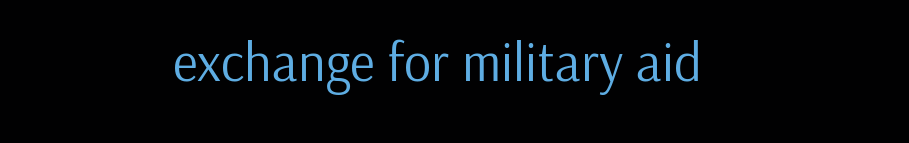exchange for military aid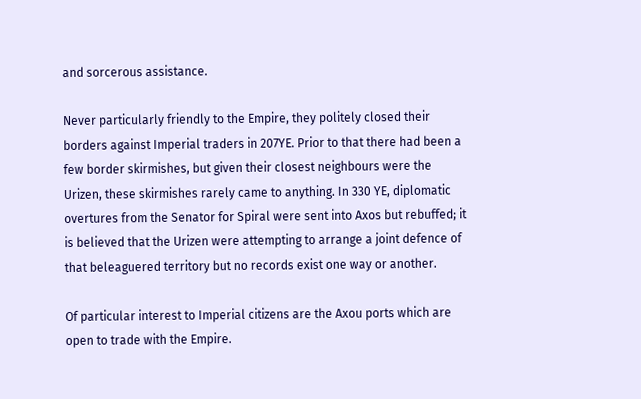and sorcerous assistance.

Never particularly friendly to the Empire, they politely closed their borders against Imperial traders in 207YE. Prior to that there had been a few border skirmishes, but given their closest neighbours were the Urizen, these skirmishes rarely came to anything. In 330 YE, diplomatic overtures from the Senator for Spiral were sent into Axos but rebuffed; it is believed that the Urizen were attempting to arrange a joint defence of that beleaguered territory but no records exist one way or another.

Of particular interest to Imperial citizens are the Axou ports which are open to trade with the Empire.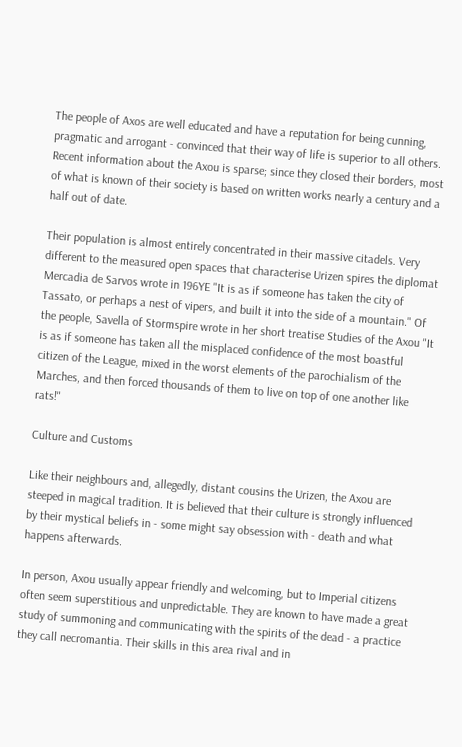The people of Axos are well educated and have a reputation for being cunning, pragmatic and arrogant - convinced that their way of life is superior to all others. Recent information about the Axou is sparse; since they closed their borders, most of what is known of their society is based on written works nearly a century and a half out of date.

Their population is almost entirely concentrated in their massive citadels. Very different to the measured open spaces that characterise Urizen spires the diplomat Mercadia de Sarvos wrote in 196YE "It is as if someone has taken the city of Tassato, or perhaps a nest of vipers, and built it into the side of a mountain." Of the people, Savella of Stormspire wrote in her short treatise Studies of the Axou "It is as if someone has taken all the misplaced confidence of the most boastful citizen of the League, mixed in the worst elements of the parochialism of the Marches, and then forced thousands of them to live on top of one another like rats!"

Culture and Customs

Like their neighbours and, allegedly, distant cousins the Urizen, the Axou are steeped in magical tradition. It is believed that their culture is strongly influenced by their mystical beliefs in - some might say obsession with - death and what happens afterwards.

In person, Axou usually appear friendly and welcoming, but to Imperial citizens often seem superstitious and unpredictable. They are known to have made a great study of summoning and communicating with the spirits of the dead - a practice they call necromantia. Their skills in this area rival and in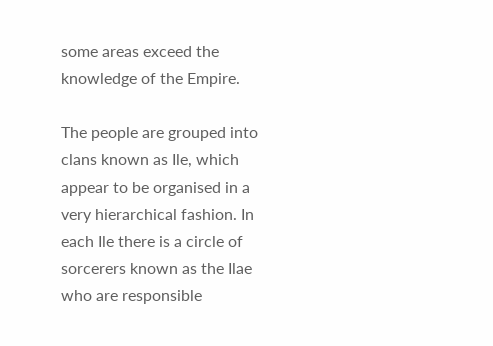some areas exceed the knowledge of the Empire.

The people are grouped into clans known as Ile, which appear to be organised in a very hierarchical fashion. In each Ile there is a circle of sorcerers known as the Ilae who are responsible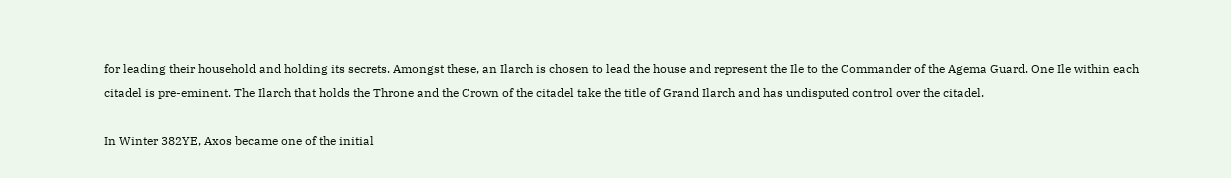for leading their household and holding its secrets. Amongst these, an Ilarch is chosen to lead the house and represent the Ile to the Commander of the Agema Guard. One Ile within each citadel is pre-eminent. The Ilarch that holds the Throne and the Crown of the citadel take the title of Grand Ilarch and has undisputed control over the citadel.

In Winter 382YE, Axos became one of the initial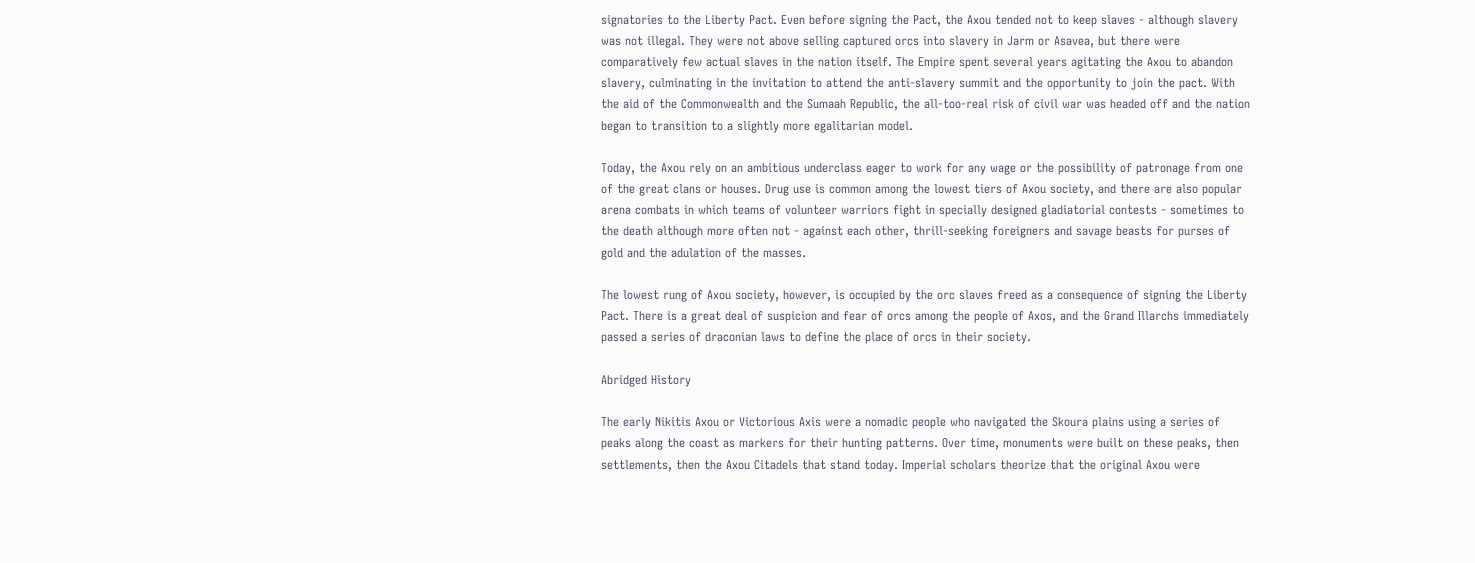signatories to the Liberty Pact. Even before signing the Pact, the Axou tended not to keep slaves - although slavery was not illegal. They were not above selling captured orcs into slavery in Jarm or Asavea, but there were comparatively few actual slaves in the nation itself. The Empire spent several years agitating the Axou to abandon slavery, culminating in the invitation to attend the anti-slavery summit and the opportunity to join the pact. With the aid of the Commonwealth and the Sumaah Republic, the all-too-real risk of civil war was headed off and the nation began to transition to a slightly more egalitarian model.

Today, the Axou rely on an ambitious underclass eager to work for any wage or the possibility of patronage from one of the great clans or houses. Drug use is common among the lowest tiers of Axou society, and there are also popular arena combats in which teams of volunteer warriors fight in specially designed gladiatorial contests - sometimes to the death although more often not - against each other, thrill-seeking foreigners and savage beasts for purses of gold and the adulation of the masses.

The lowest rung of Axou society, however, is occupied by the orc slaves freed as a consequence of signing the Liberty Pact. There is a great deal of suspicion and fear of orcs among the people of Axos, and the Grand Illarchs immediately passed a series of draconian laws to define the place of orcs in their society.

Abridged History

The early Nikitis Axou or Victorious Axis were a nomadic people who navigated the Skoura plains using a series of peaks along the coast as markers for their hunting patterns. Over time, monuments were built on these peaks, then settlements, then the Axou Citadels that stand today. Imperial scholars theorize that the original Axou were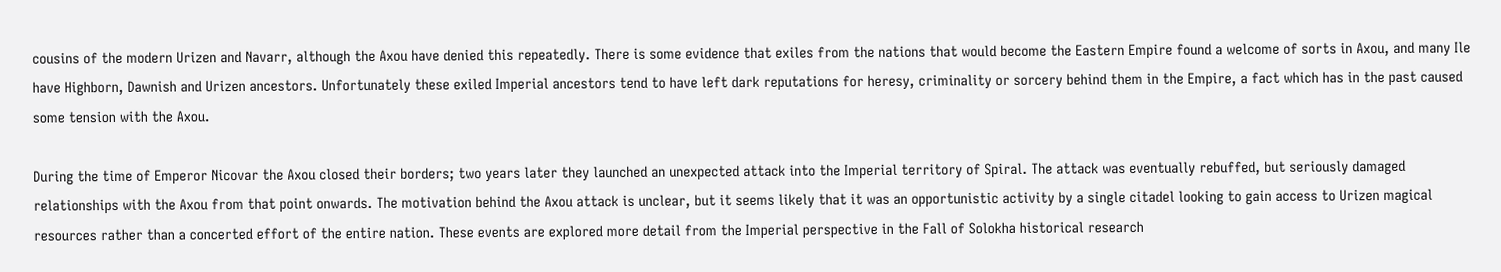cousins of the modern Urizen and Navarr, although the Axou have denied this repeatedly. There is some evidence that exiles from the nations that would become the Eastern Empire found a welcome of sorts in Axou, and many Ile have Highborn, Dawnish and Urizen ancestors. Unfortunately these exiled Imperial ancestors tend to have left dark reputations for heresy, criminality or sorcery behind them in the Empire, a fact which has in the past caused some tension with the Axou.

During the time of Emperor Nicovar the Axou closed their borders; two years later they launched an unexpected attack into the Imperial territory of Spiral. The attack was eventually rebuffed, but seriously damaged relationships with the Axou from that point onwards. The motivation behind the Axou attack is unclear, but it seems likely that it was an opportunistic activity by a single citadel looking to gain access to Urizen magical resources rather than a concerted effort of the entire nation. These events are explored more detail from the Imperial perspective in the Fall of Solokha historical research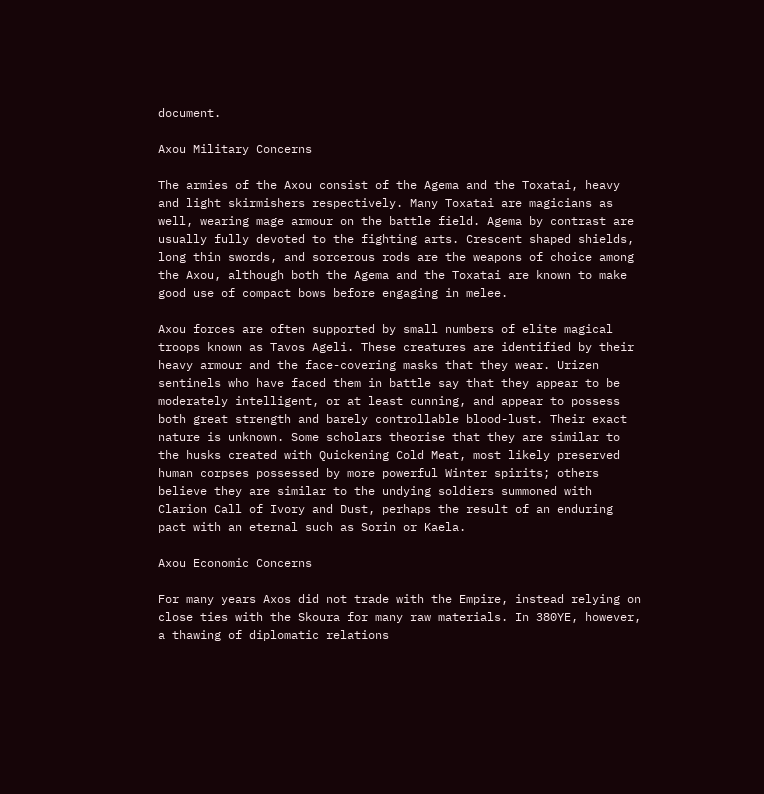document.

Axou Military Concerns

The armies of the Axou consist of the Agema and the Toxatai, heavy and light skirmishers respectively. Many Toxatai are magicians as well, wearing mage armour on the battle field. Agema by contrast are usually fully devoted to the fighting arts. Crescent shaped shields, long thin swords, and sorcerous rods are the weapons of choice among the Axou, although both the Agema and the Toxatai are known to make good use of compact bows before engaging in melee.

Axou forces are often supported by small numbers of elite magical troops known as Tavos Ageli. These creatures are identified by their heavy armour and the face-covering masks that they wear. Urizen sentinels who have faced them in battle say that they appear to be moderately intelligent, or at least cunning, and appear to possess both great strength and barely controllable blood-lust. Their exact nature is unknown. Some scholars theorise that they are similar to the husks created with Quickening Cold Meat, most likely preserved human corpses possessed by more powerful Winter spirits; others believe they are similar to the undying soldiers summoned with Clarion Call of Ivory and Dust, perhaps the result of an enduring pact with an eternal such as Sorin or Kaela.

Axou Economic Concerns

For many years Axos did not trade with the Empire, instead relying on close ties with the Skoura for many raw materials. In 380YE, however, a thawing of diplomatic relations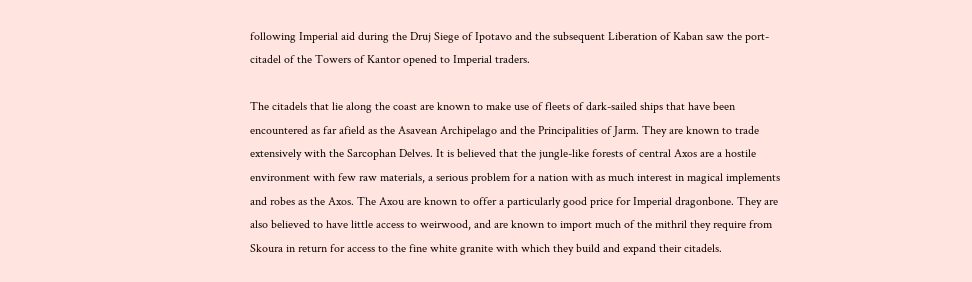following Imperial aid during the Druj Siege of Ipotavo and the subsequent Liberation of Kaban saw the port-citadel of the Towers of Kantor opened to Imperial traders.

The citadels that lie along the coast are known to make use of fleets of dark-sailed ships that have been encountered as far afield as the Asavean Archipelago and the Principalities of Jarm. They are known to trade extensively with the Sarcophan Delves. It is believed that the jungle-like forests of central Axos are a hostile environment with few raw materials, a serious problem for a nation with as much interest in magical implements and robes as the Axos. The Axou are known to offer a particularly good price for Imperial dragonbone. They are also believed to have little access to weirwood, and are known to import much of the mithril they require from Skoura in return for access to the fine white granite with which they build and expand their citadels.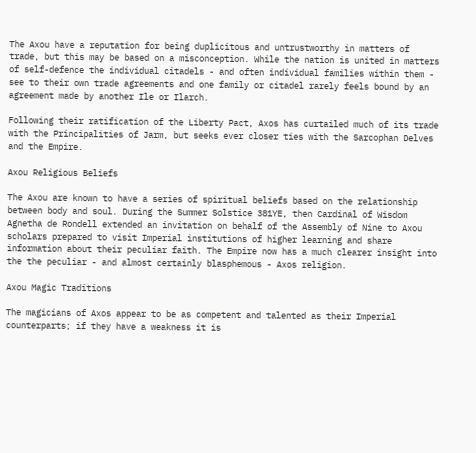The Axou have a reputation for being duplicitous and untrustworthy in matters of trade, but this may be based on a misconception. While the nation is united in matters of self-defence the individual citadels - and often individual families within them - see to their own trade agreements and one family or citadel rarely feels bound by an agreement made by another Ile or Ilarch.

Following their ratification of the Liberty Pact, Axos has curtailed much of its trade with the Principalities of Jarm, but seeks ever closer ties with the Sarcophan Delves and the Empire.

Axou Religious Beliefs

The Axou are known to have a series of spiritual beliefs based on the relationship between body and soul. During the Summer Solstice 381YE, then Cardinal of Wisdom Agnetha de Rondell extended an invitation on behalf of the Assembly of Nine to Axou scholars prepared to visit Imperial institutions of higher learning and share information about their peculiar faith. The Empire now has a much clearer insight into the the peculiar - and almost certainly blasphemous - Axos religion.

Axou Magic Traditions

The magicians of Axos appear to be as competent and talented as their Imperial counterparts; if they have a weakness it is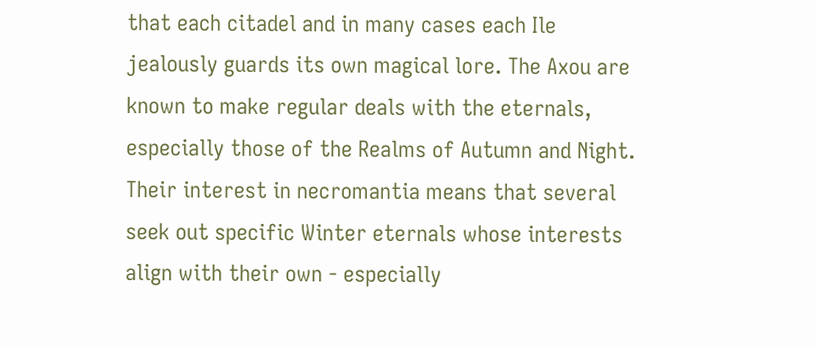that each citadel and in many cases each Ile jealously guards its own magical lore. The Axou are known to make regular deals with the eternals, especially those of the Realms of Autumn and Night. Their interest in necromantia means that several seek out specific Winter eternals whose interests align with their own - especially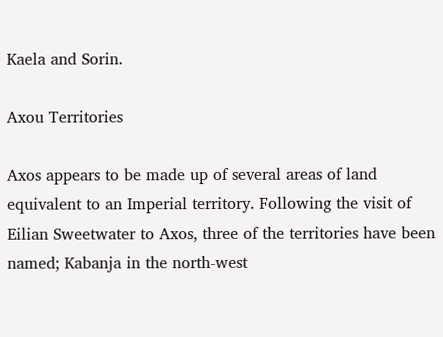Kaela and Sorin.

Axou Territories

Axos appears to be made up of several areas of land equivalent to an Imperial territory. Following the visit of Eilian Sweetwater to Axos, three of the territories have been named; Kabanja in the north-west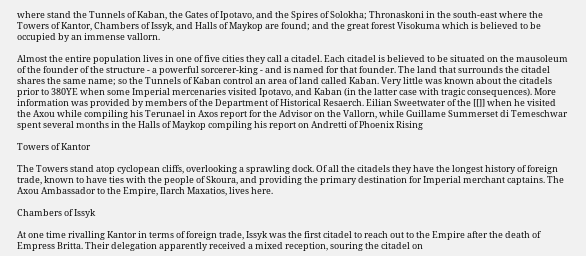where stand the Tunnels of Kaban, the Gates of Ipotavo, and the Spires of Solokha; Thronaskoni in the south-east where the Towers of Kantor, Chambers of Issyk, and Halls of Maykop are found; and the great forest Visokuma which is believed to be occupied by an immense vallorn.

Almost the entire population lives in one of five cities they call a citadel. Each citadel is believed to be situated on the mausoleum of the founder of the structure - a powerful sorcerer-king - and is named for that founder. The land that surrounds the citadel shares the same name; so the Tunnels of Kaban control an area of land called Kaban. Very little was known about the citadels prior to 380YE when some Imperial mercenaries visited Ipotavo, and Kaban (in the latter case with tragic consequences). More information was provided by members of the Department of Historical Resaerch. Eilian Sweetwater of the [[]] when he visited the Axou while compiling his Terunael in Axos report for the Advisor on the Vallorn, while Guillame Summerset di Temeschwar spent several months in the Halls of Maykop compiling his report on Andretti of Phoenix Rising

Towers of Kantor

The Towers stand atop cyclopean cliffs, overlooking a sprawling dock. Of all the citadels they have the longest history of foreign trade, known to have ties with the people of Skoura, and providing the primary destination for Imperial merchant captains. The Axou Ambassador to the Empire, Ilarch Maxatios, lives here.

Chambers of Issyk

At one time rivalling Kantor in terms of foreign trade, Issyk was the first citadel to reach out to the Empire after the death of Empress Britta. Their delegation apparently received a mixed reception, souring the citadel on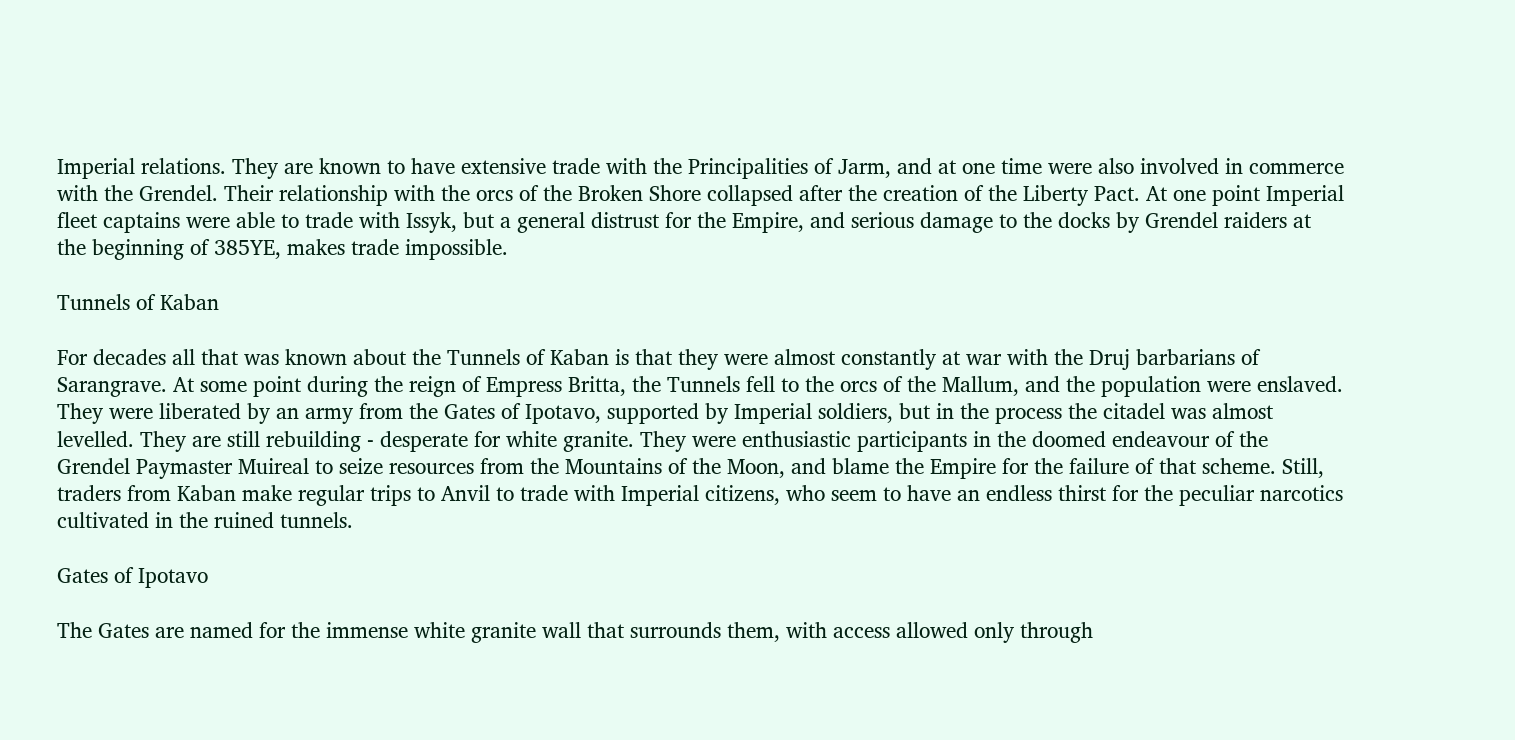Imperial relations. They are known to have extensive trade with the Principalities of Jarm, and at one time were also involved in commerce with the Grendel. Their relationship with the orcs of the Broken Shore collapsed after the creation of the Liberty Pact. At one point Imperial fleet captains were able to trade with Issyk, but a general distrust for the Empire, and serious damage to the docks by Grendel raiders at the beginning of 385YE, makes trade impossible.

Tunnels of Kaban

For decades all that was known about the Tunnels of Kaban is that they were almost constantly at war with the Druj barbarians of Sarangrave. At some point during the reign of Empress Britta, the Tunnels fell to the orcs of the Mallum, and the population were enslaved. They were liberated by an army from the Gates of Ipotavo, supported by Imperial soldiers, but in the process the citadel was almost levelled. They are still rebuilding - desperate for white granite. They were enthusiastic participants in the doomed endeavour of the Grendel Paymaster Muireal to seize resources from the Mountains of the Moon, and blame the Empire for the failure of that scheme. Still, traders from Kaban make regular trips to Anvil to trade with Imperial citizens, who seem to have an endless thirst for the peculiar narcotics cultivated in the ruined tunnels.

Gates of Ipotavo

The Gates are named for the immense white granite wall that surrounds them, with access allowed only through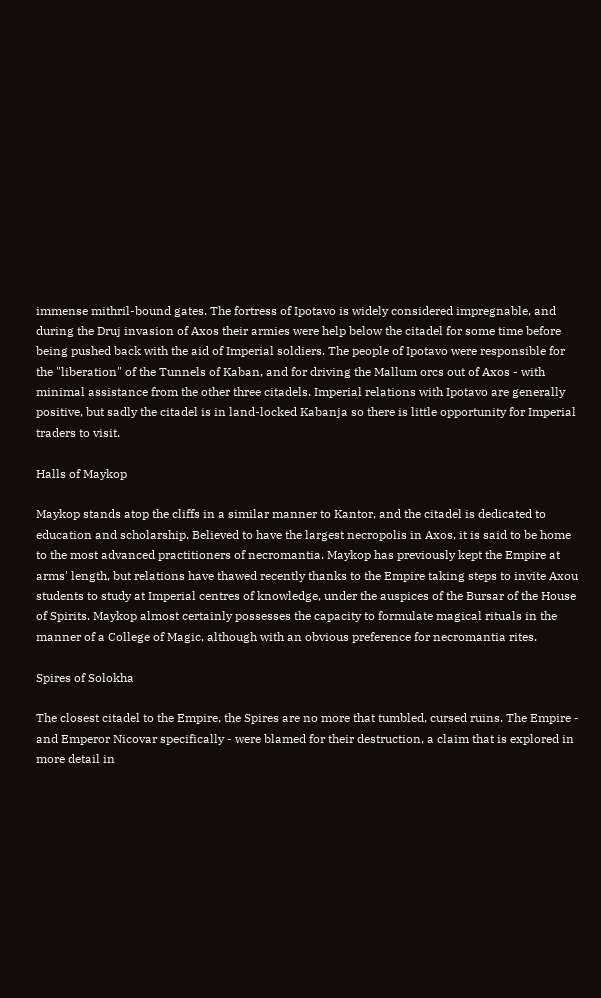immense mithril-bound gates. The fortress of Ipotavo is widely considered impregnable, and during the Druj invasion of Axos their armies were help below the citadel for some time before being pushed back with the aid of Imperial soldiers. The people of Ipotavo were responsible for the "liberation" of the Tunnels of Kaban, and for driving the Mallum orcs out of Axos - with minimal assistance from the other three citadels. Imperial relations with Ipotavo are generally positive, but sadly the citadel is in land-locked Kabanja so there is little opportunity for Imperial traders to visit.

Halls of Maykop

Maykop stands atop the cliffs in a similar manner to Kantor, and the citadel is dedicated to education and scholarship. Believed to have the largest necropolis in Axos, it is said to be home to the most advanced practitioners of necromantia. Maykop has previously kept the Empire at arms' length, but relations have thawed recently thanks to the Empire taking steps to invite Axou students to study at Imperial centres of knowledge, under the auspices of the Bursar of the House of Spirits. Maykop almost certainly possesses the capacity to formulate magical rituals in the manner of a College of Magic, although with an obvious preference for necromantia rites.

Spires of Solokha

The closest citadel to the Empire, the Spires are no more that tumbled, cursed ruins. The Empire - and Emperor Nicovar specifically - were blamed for their destruction, a claim that is explored in more detail in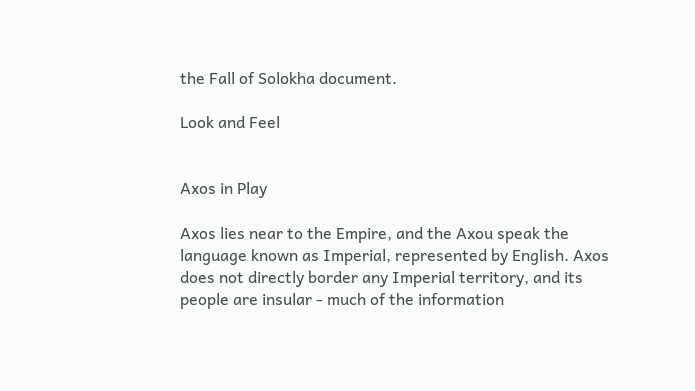the Fall of Solokha document.

Look and Feel


Axos in Play

Axos lies near to the Empire, and the Axou speak the language known as Imperial, represented by English. Axos does not directly border any Imperial territory, and its people are insular - much of the information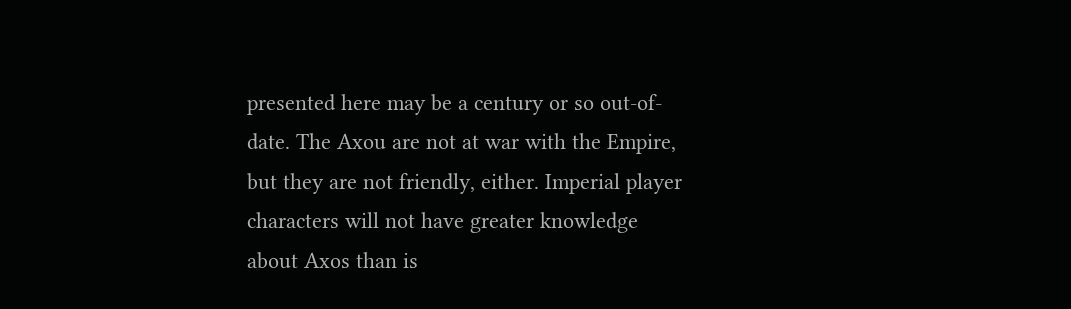presented here may be a century or so out-of-date. The Axou are not at war with the Empire, but they are not friendly, either. Imperial player characters will not have greater knowledge about Axos than is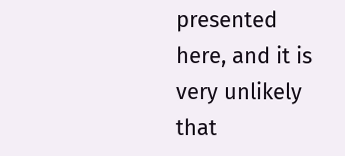presented here, and it is very unlikely that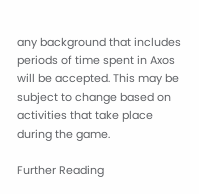any background that includes periods of time spent in Axos will be accepted. This may be subject to change based on activities that take place during the game.

Further Reading